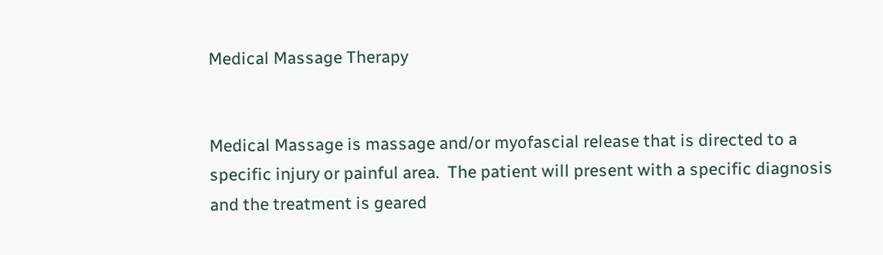Medical Massage Therapy


Medical Massage is massage and/or myofascial release that is directed to a specific injury or painful area.  The patient will present with a specific diagnosis and the treatment is geared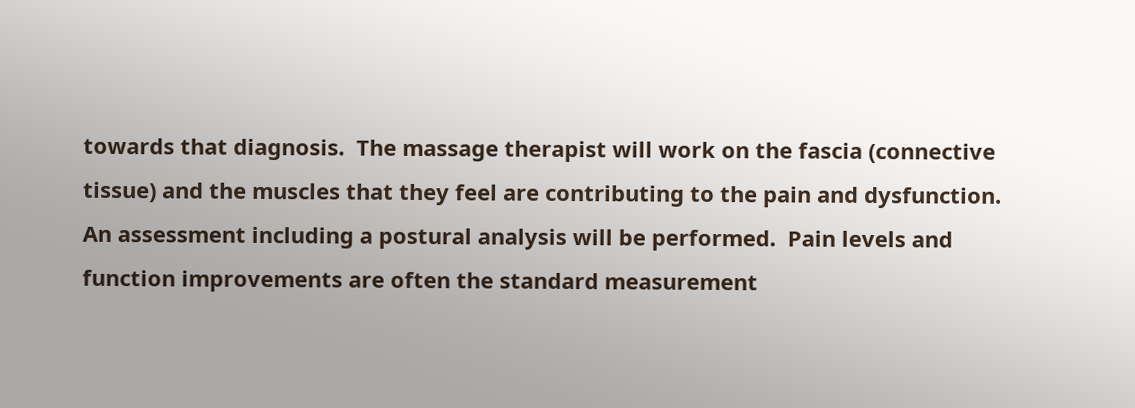towards that diagnosis.  The massage therapist will work on the fascia (connective tissue) and the muscles that they feel are contributing to the pain and dysfunction.  An assessment including a postural analysis will be performed.  Pain levels and function improvements are often the standard measurement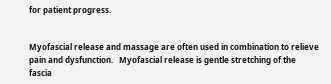for patient progress.


Myofascial release and massage are often used in combination to relieve pain and dysfunction.   Myofascial release is gentle stretching of the fascia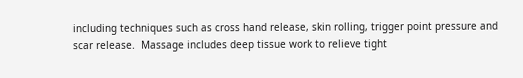including techniques such as cross hand release, skin rolling, trigger point pressure and scar release.  Massage includes deep tissue work to relieve tight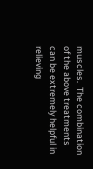muscles.  The combination of the above treatments can be extremely helpful in relieving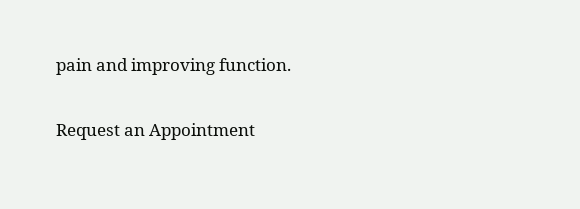pain and improving function.

Request an Appointment